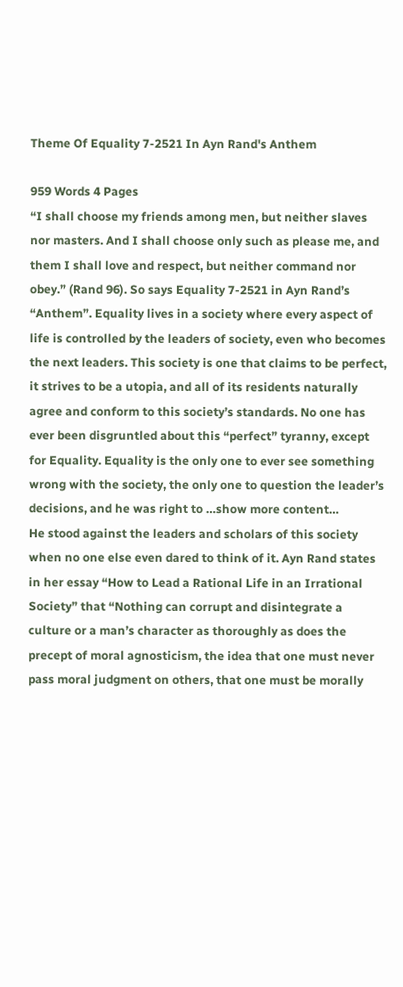Theme Of Equality 7-2521 In Ayn Rand's Anthem

959 Words 4 Pages
“I shall choose my friends among men, but neither slaves nor masters. And I shall choose only such as please me, and them I shall love and respect, but neither command nor obey.” (Rand 96). So says Equality 7-2521 in Ayn Rand’s “Anthem”. Equality lives in a society where every aspect of life is controlled by the leaders of society, even who becomes the next leaders. This society is one that claims to be perfect, it strives to be a utopia, and all of its residents naturally agree and conform to this society’s standards. No one has ever been disgruntled about this “perfect” tyranny, except for Equality. Equality is the only one to ever see something wrong with the society, the only one to question the leader’s decisions, and he was right to …show more content…
He stood against the leaders and scholars of this society when no one else even dared to think of it. Ayn Rand states in her essay “How to Lead a Rational Life in an Irrational Society” that “Nothing can corrupt and disintegrate a culture or a man’s character as thoroughly as does the precept of moral agnosticism, the idea that one must never pass moral judgment on others, that one must be morally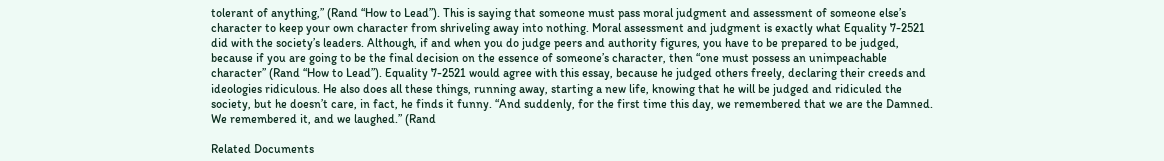tolerant of anything,” (Rand “How to Lead”). This is saying that someone must pass moral judgment and assessment of someone else’s character to keep your own character from shriveling away into nothing. Moral assessment and judgment is exactly what Equality 7-2521 did with the society’s leaders. Although, if and when you do judge peers and authority figures, you have to be prepared to be judged, because if you are going to be the final decision on the essence of someone’s character, then “one must possess an unimpeachable character” (Rand “How to Lead”). Equality 7-2521 would agree with this essay, because he judged others freely, declaring their creeds and ideologies ridiculous. He also does all these things, running away, starting a new life, knowing that he will be judged and ridiculed the society, but he doesn’t care, in fact, he finds it funny. “And suddenly, for the first time this day, we remembered that we are the Damned. We remembered it, and we laughed.” (Rand

Related Documents